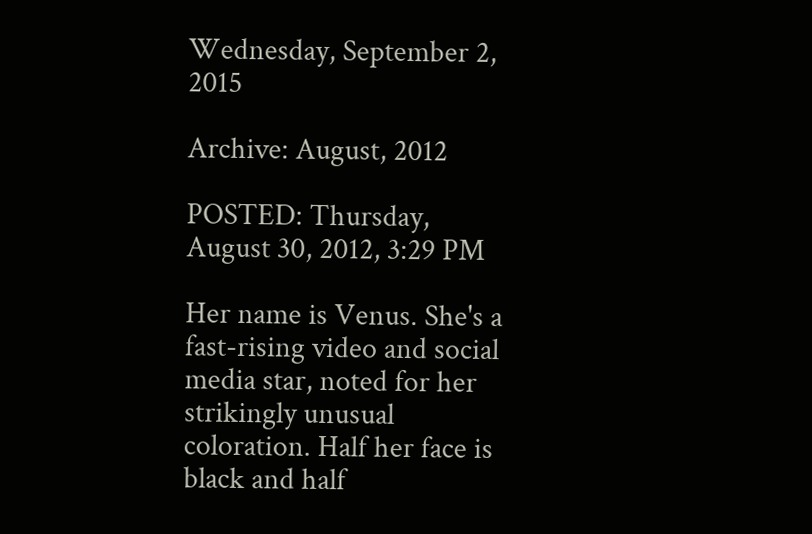Wednesday, September 2, 2015

Archive: August, 2012

POSTED: Thursday, August 30, 2012, 3:29 PM

Her name is Venus. She's a fast-rising video and social media star, noted for her strikingly unusual coloration. Half her face is black and half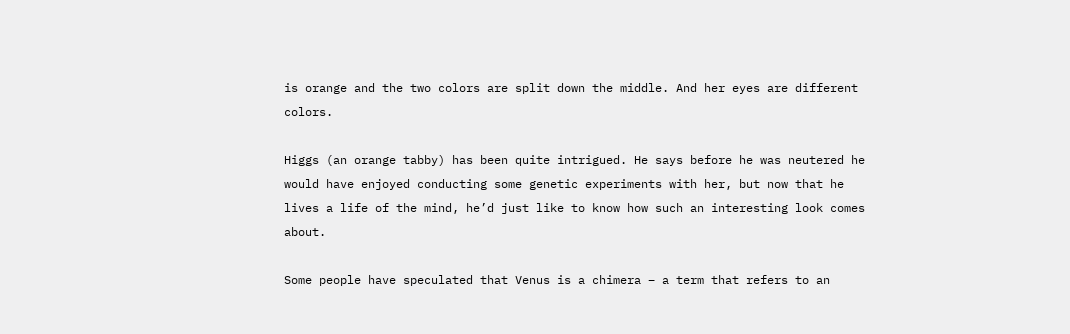is orange and the two colors are split down the middle. And her eyes are different colors.

Higgs (an orange tabby) has been quite intrigued. He says before he was neutered he would have enjoyed conducting some genetic experiments with her, but now that he lives a life of the mind, he’d just like to know how such an interesting look comes about.

Some people have speculated that Venus is a chimera – a term that refers to an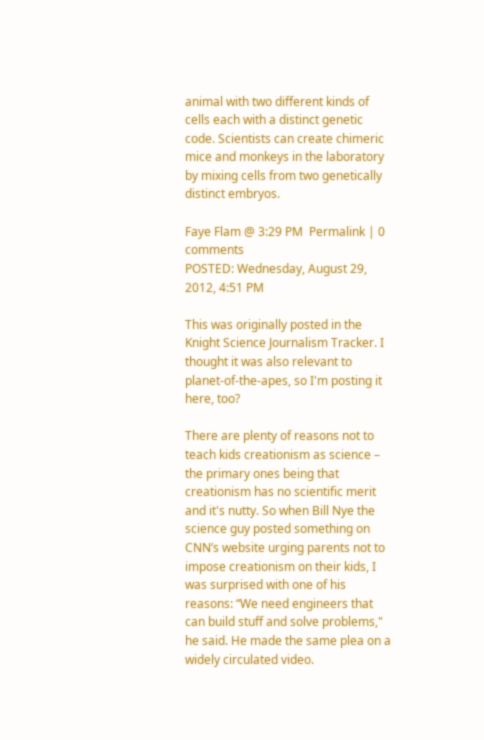animal with two different kinds of cells each with a distinct genetic code. Scientists can create chimeric mice and monkeys in the laboratory by mixing cells from two genetically distinct embryos.

Faye Flam @ 3:29 PM  Permalink | 0 comments
POSTED: Wednesday, August 29, 2012, 4:51 PM

This was originally posted in the Knight Science Journalism Tracker. I thought it was also relevant to planet-of-the-apes, so I'm posting it here, too?

There are plenty of reasons not to teach kids creationism as science – the primary ones being that creationism has no scientific merit and it's nutty. So when Bill Nye the science guy posted something on CNN’s website urging parents not to impose creationism on their kids, I was surprised with one of his reasons: “We need engineers that can build stuff and solve problems," he said. He made the same plea on a widely circulated video.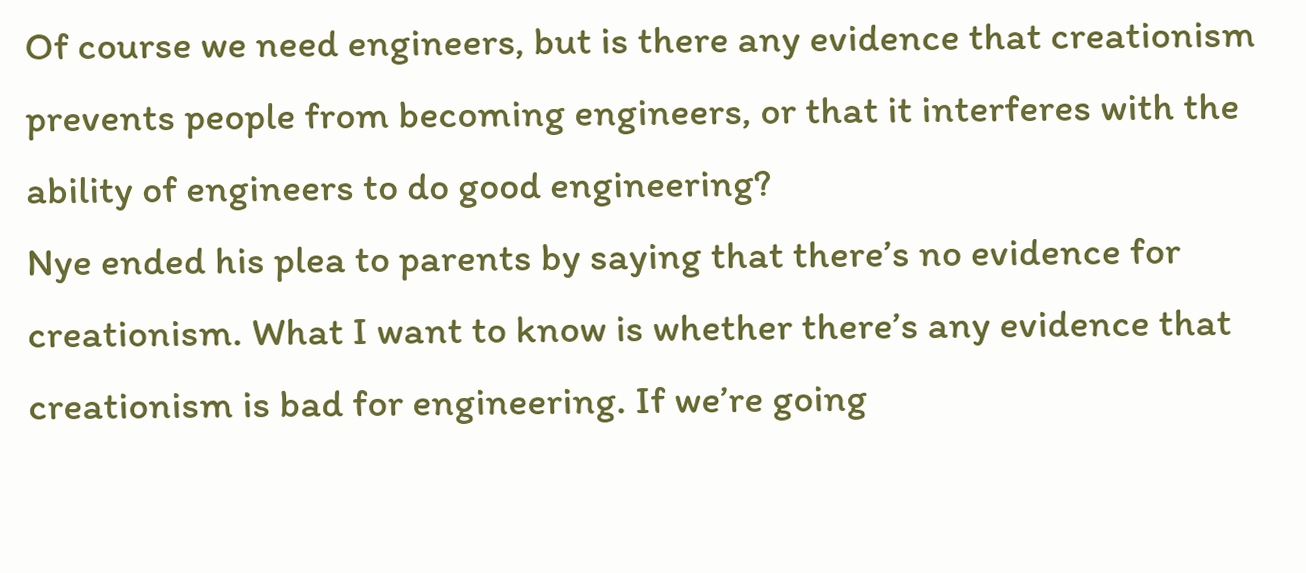Of course we need engineers, but is there any evidence that creationism prevents people from becoming engineers, or that it interferes with the ability of engineers to do good engineering?
Nye ended his plea to parents by saying that there’s no evidence for creationism. What I want to know is whether there’s any evidence that creationism is bad for engineering. If we’re going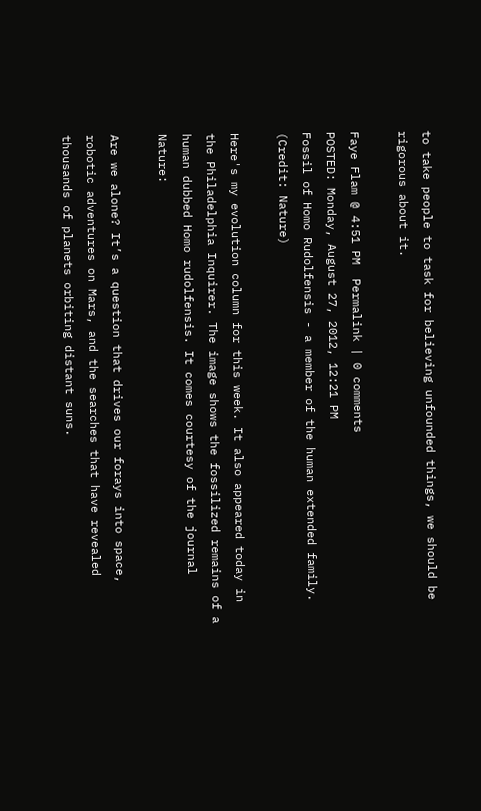to take people to task for believing unfounded things, we should be rigorous about it.

Faye Flam @ 4:51 PM  Permalink | 0 comments
POSTED: Monday, August 27, 2012, 12:21 PM
Fossil of Homo Rudolfensis - a member of the human extended family. (Credit: Nature)

Here's my evolution column for this week. It also appeared today in the Philadelphia Inquirer. The image shows the fossilized remains of a human dubbed Homo rudolfensis. It comes courtesy of the journal Nature:

Are we alone? It’s a question that drives our forays into space, robotic adventures on Mars, and the searches that have revealed thousands of planets orbiting distant suns.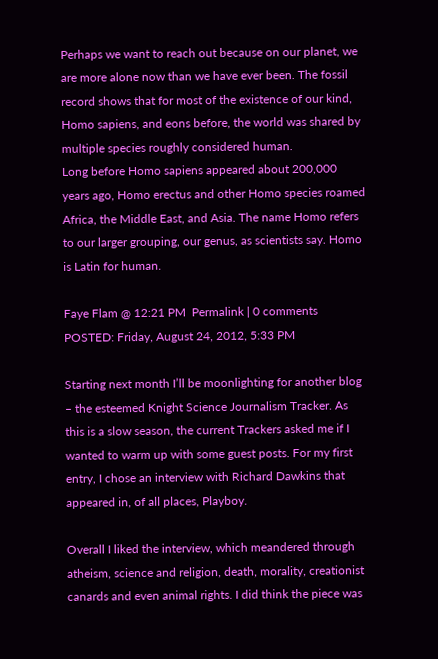Perhaps we want to reach out because on our planet, we are more alone now than we have ever been. The fossil record shows that for most of the existence of our kind, Homo sapiens, and eons before, the world was shared by multiple species roughly considered human.
Long before Homo sapiens appeared about 200,000 years ago, Homo erectus and other Homo species roamed Africa, the Middle East, and Asia. The name Homo refers to our larger grouping, our genus, as scientists say. Homo is Latin for human.

Faye Flam @ 12:21 PM  Permalink | 0 comments
POSTED: Friday, August 24, 2012, 5:33 PM

Starting next month I’ll be moonlighting for another blog – the esteemed Knight Science Journalism Tracker. As this is a slow season, the current Trackers asked me if I wanted to warm up with some guest posts. For my first entry, I chose an interview with Richard Dawkins that appeared in, of all places, Playboy.

Overall I liked the interview, which meandered through atheism, science and religion, death, morality, creationist canards and even animal rights. I did think the piece was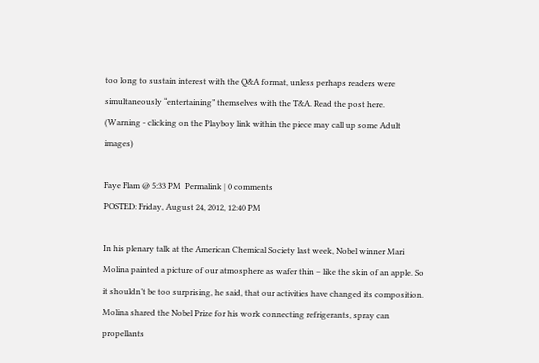too long to sustain interest with the Q&A format, unless perhaps readers were simultaneously “entertaining” themselves with the T&A. Read the post here.
(Warning - clicking on the Playboy link within the piece may call up some Adult images)

Faye Flam @ 5:33 PM  Permalink | 0 comments
POSTED: Friday, August 24, 2012, 12:40 PM

In his plenary talk at the American Chemical Society last week, Nobel winner Mari Molina painted a picture of our atmosphere as wafer thin – like the skin of an apple. So it shouldn’t be too surprising, he said, that our activities have changed its composition. Molina shared the Nobel Prize for his work connecting refrigerants, spray can propellants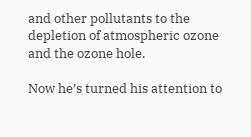and other pollutants to the depletion of atmospheric ozone and the ozone hole.

Now he’s turned his attention to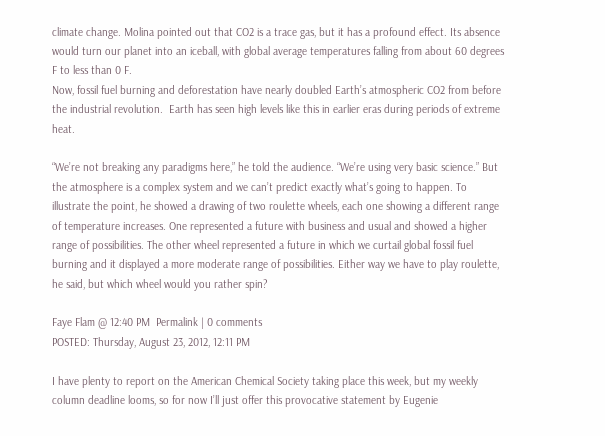climate change. Molina pointed out that CO2 is a trace gas, but it has a profound effect. Its absence would turn our planet into an iceball, with global average temperatures falling from about 60 degrees F to less than 0 F.
Now, fossil fuel burning and deforestation have nearly doubled Earth’s atmospheric CO2 from before the industrial revolution.  Earth has seen high levels like this in earlier eras during periods of extreme heat.

“We’re not breaking any paradigms here,” he told the audience. “We’re using very basic science.” But the atmosphere is a complex system and we can’t predict exactly what’s going to happen. To illustrate the point, he showed a drawing of two roulette wheels, each one showing a different range of temperature increases. One represented a future with business and usual and showed a higher range of possibilities. The other wheel represented a future in which we curtail global fossil fuel burning and it displayed a more moderate range of possibilities. Either way we have to play roulette, he said, but which wheel would you rather spin?

Faye Flam @ 12:40 PM  Permalink | 0 comments
POSTED: Thursday, August 23, 2012, 12:11 PM

I have plenty to report on the American Chemical Society taking place this week, but my weekly column deadline looms, so for now I’ll just offer this provocative statement by Eugenie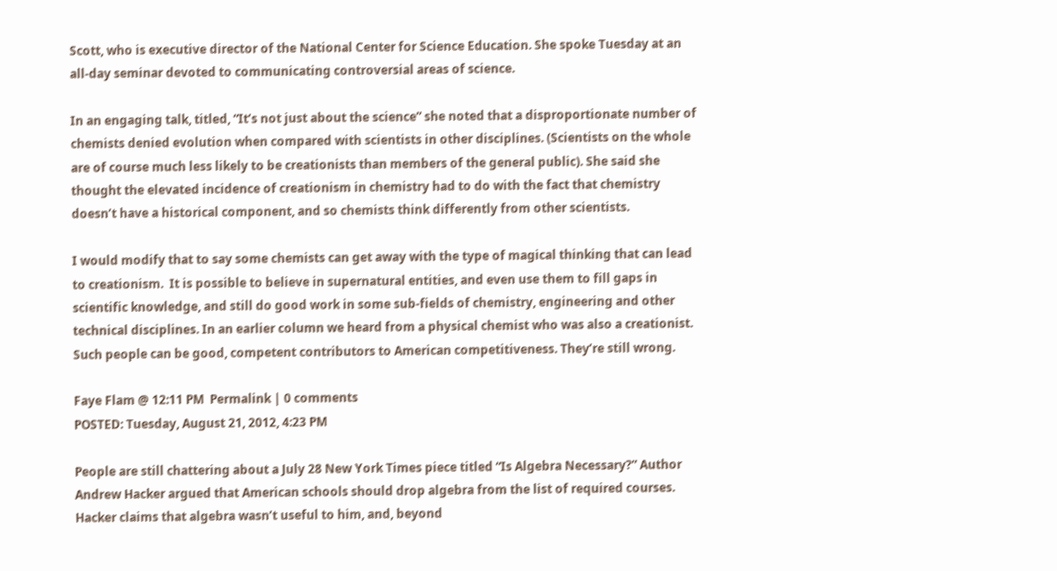Scott, who is executive director of the National Center for Science Education. She spoke Tuesday at an all-day seminar devoted to communicating controversial areas of science.

In an engaging talk, titled, “It’s not just about the science” she noted that a disproportionate number of chemists denied evolution when compared with scientists in other disciplines. (Scientists on the whole are of course much less likely to be creationists than members of the general public). She said she thought the elevated incidence of creationism in chemistry had to do with the fact that chemistry doesn’t have a historical component, and so chemists think differently from other scientists.

I would modify that to say some chemists can get away with the type of magical thinking that can lead to creationism.  It is possible to believe in supernatural entities, and even use them to fill gaps in scientific knowledge, and still do good work in some sub-fields of chemistry, engineering and other technical disciplines. In an earlier column we heard from a physical chemist who was also a creationist. Such people can be good, competent contributors to American competitiveness. They’re still wrong.

Faye Flam @ 12:11 PM  Permalink | 0 comments
POSTED: Tuesday, August 21, 2012, 4:23 PM

People are still chattering about a July 28 New York Times piece titled “Is Algebra Necessary?” Author Andrew Hacker argued that American schools should drop algebra from the list of required courses. Hacker claims that algebra wasn’t useful to him, and, beyond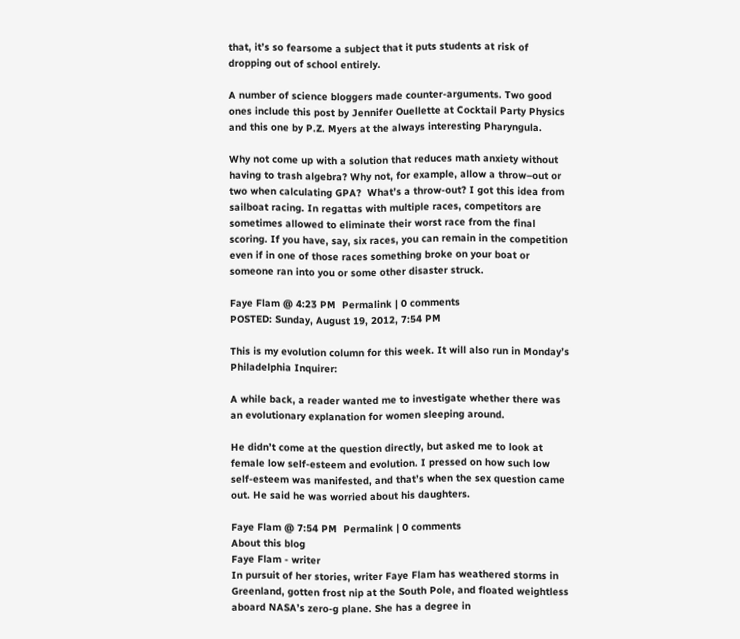that, it’s so fearsome a subject that it puts students at risk of dropping out of school entirely.

A number of science bloggers made counter-arguments. Two good ones include this post by Jennifer Ouellette at Cocktail Party Physics and this one by P.Z. Myers at the always interesting Pharyngula.

Why not come up with a solution that reduces math anxiety without having to trash algebra? Why not, for example, allow a throw–out or two when calculating GPA?  What’s a throw-out? I got this idea from sailboat racing. In regattas with multiple races, competitors are sometimes allowed to eliminate their worst race from the final scoring. If you have, say, six races, you can remain in the competition even if in one of those races something broke on your boat or someone ran into you or some other disaster struck.

Faye Flam @ 4:23 PM  Permalink | 0 comments
POSTED: Sunday, August 19, 2012, 7:54 PM

This is my evolution column for this week. It will also run in Monday’s Philadelphia Inquirer:

A while back, a reader wanted me to investigate whether there was an evolutionary explanation for women sleeping around.

He didn’t come at the question directly, but asked me to look at female low self-esteem and evolution. I pressed on how such low self-esteem was manifested, and that’s when the sex question came out. He said he was worried about his daughters.

Faye Flam @ 7:54 PM  Permalink | 0 comments
About this blog
Faye Flam - writer
In pursuit of her stories, writer Faye Flam has weathered storms in Greenland, gotten frost nip at the South Pole, and floated weightless aboard NASA’s zero-g plane. She has a degree in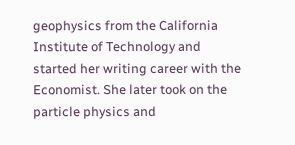geophysics from the California Institute of Technology and started her writing career with the Economist. She later took on the particle physics and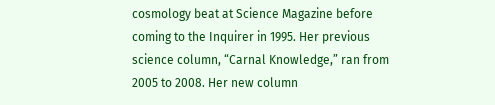cosmology beat at Science Magazine before coming to the Inquirer in 1995. Her previous science column, “Carnal Knowledge,” ran from 2005 to 2008. Her new column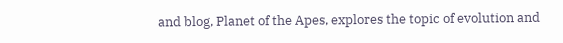and blog, Planet of the Apes, explores the topic of evolution and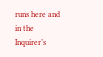runs here and in the Inquirer’s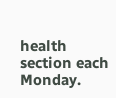health section each Monday.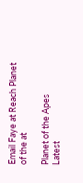Email Faye at Reach Planet of the at

Planet of the Apes
Latest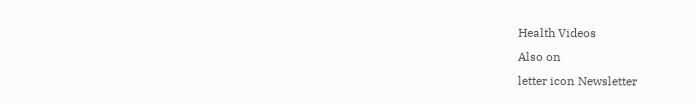Health Videos
Also on
letter icon Newsletter